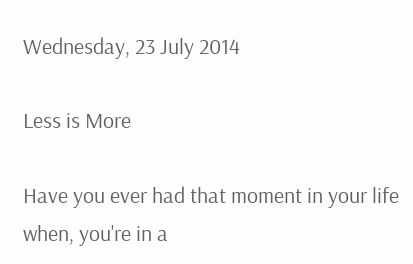Wednesday, 23 July 2014

Less is More

Have you ever had that moment in your life when, you're in a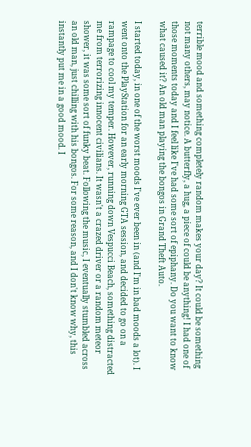terrible mood and something completely random makes your day? It could be something not many others, may notice. A butterfly, a hug, a piece of could be anything! I had one of those moments today and I feel like I've had some sort of epiphany. Do you want to know what caused it? An old man playing the bongos in Grand Theft Auto.

I started today, in one of the worst moods I've ever been in (and I'm in bad moods a lot). I went onto the PlayStation for an early morning GTA session, and decided to go on a rampage to cool my temper. However, running down Vespucci Beach, something distracted me from terrorizing innocent civilians. It wasn't a crazed driver or a random meteor shower, it was some sort of funky beat. Following the music, I eventually stumbled across an old man, just chilling with his bongos. For some reason, and I don't know why, this instantly put me in a good mood. I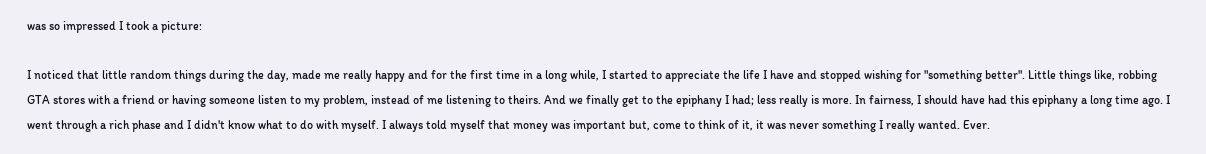was so impressed I took a picture:

I noticed that little random things during the day, made me really happy and for the first time in a long while, I started to appreciate the life I have and stopped wishing for "something better". Little things like, robbing GTA stores with a friend or having someone listen to my problem, instead of me listening to theirs. And we finally get to the epiphany I had; less really is more. In fairness, I should have had this epiphany a long time ago. I went through a rich phase and I didn't know what to do with myself. I always told myself that money was important but, come to think of it, it was never something I really wanted. Ever.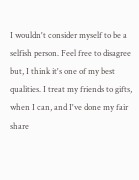I wouldn't consider myself to be a selfish person. Feel free to disagree but, I think it's one of my best qualities. I treat my friends to gifts, when I can, and I've done my fair share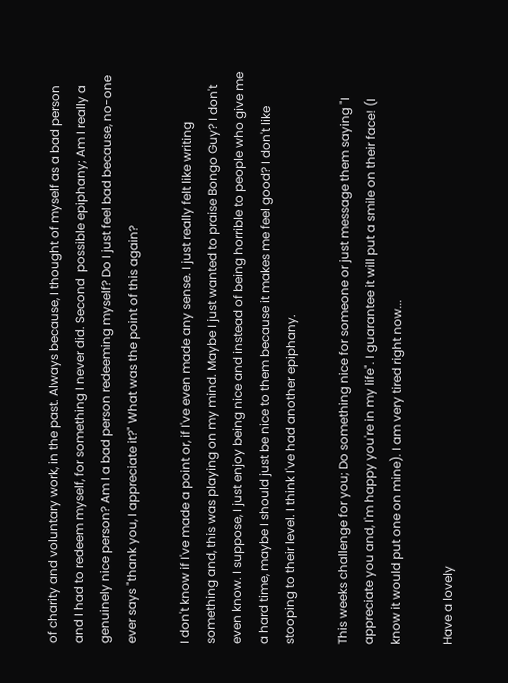of charity and voluntary work, in the past. Always because, I thought of myself as a bad person and I had to redeem myself, for something I never did. Second  possible epiphany; Am I really a genuinely nice person? Am I a bad person redeeming myself? Do I just feel bad because, no-one ever says "thank you, I appreciate it?" What was the point of this again?

I don't know if I've made a point or, if I've even made any sense. I just really felt like writing something and, this was playing on my mind. Maybe I just wanted to praise Bongo Guy? I don't even know. I suppose, I just enjoy being nice and instead of being horrible to people who give me a hard time, maybe I should just be nice to them because it makes me feel good? I don't like stooping to their level. I think I've had another epiphany.

This weeks challenge for you; Do something nice for someone or just message them saying "I appreciate you and, I'm happy you're in my life". I guarantee it will put a smile on their face! (I know it would put one on mine). I am very tired right now...

Have a lovely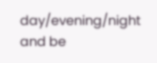day/evening/night and be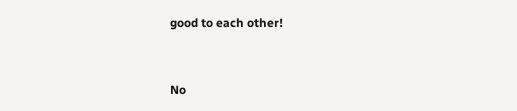good to each other!


No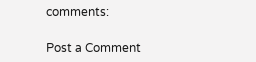comments:

Post a Comment